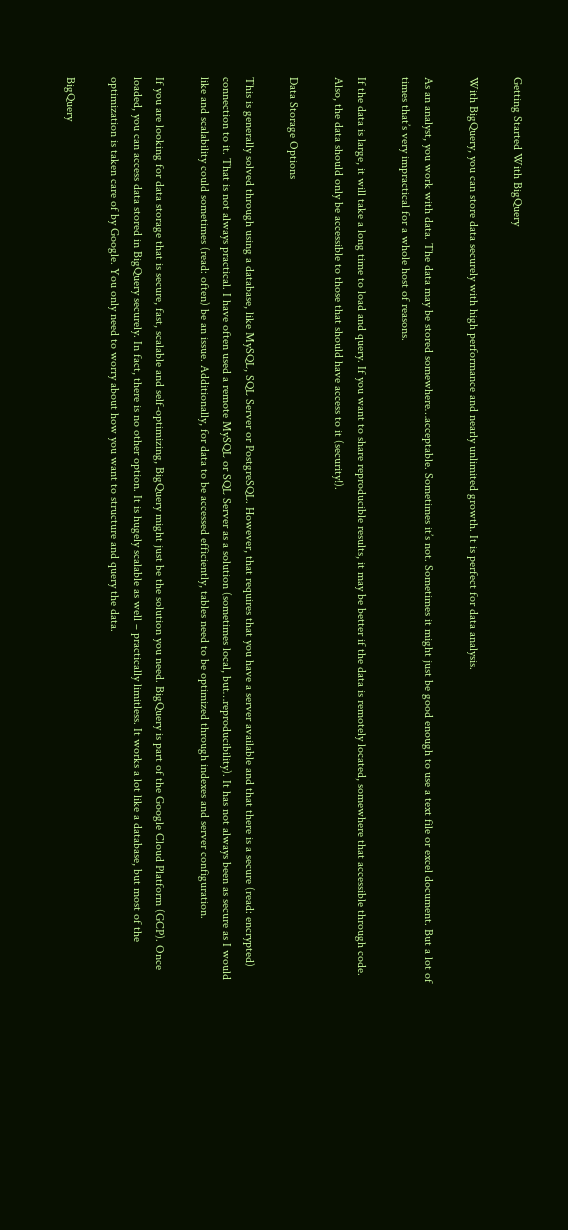Getting Started With BigQuery

With BigQuery, you can store data securely with high performance and nearly unlimited growth. It is perfect for data analysis.

As an analyst, you work with data. The data may be stored somewhere…acceptable. Sometimes it’s not. Sometimes it might just be good enough to use a text file or excel document. But a lot of times that’s very impractical for a whole host of reasons.

If the data is large, it will take a long time to load and query. If you want to share reproducible results, it may be better if the data is remotely located, somewhere that accessible through code. Also, the data should only be accessible to those that should have access to it (security!).

Data Storage Options

This is generally solved through using a database, like MySQL, SQL Server or PostgreSQL. However, that requires that you have a server available and that there is a secure (read: encrypted) connection to it. That is not always practical. I have often used a remote MySQL or SQL Server as a solution (sometimes local, but…reproducibility). It has not always been as secure as I would like and scalability could sometimes (read: often) be an issue. Additionally, for data to be accessed efficiently, tables need to be optimized through indexes and server configuration.

If you are looking for data storage that is secure, fast, scalable and self-optimizing, BigQuery might just be the solution you need. BigQuery is part of the Google Cloud Platform (GCP). Once loaded, you can access data stored in BigQuery securely. In fact, there is no other option. It is hugely scalable as well – practically limitless. It works a lot like a database, but most of the optimization is taken care of by Google. You only need to worry about how you want to structure and query the data.

BigQuery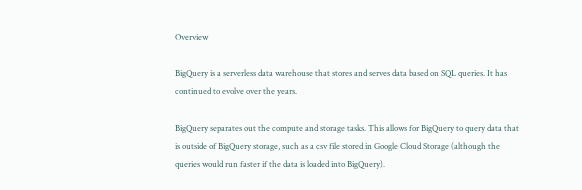Overview

BigQuery is a serverless data warehouse that stores and serves data based on SQL queries. It has continued to evolve over the years.

BigQuery separates out the compute and storage tasks. This allows for BigQuery to query data that is outside of BigQuery storage, such as a csv file stored in Google Cloud Storage (although the queries would run faster if the data is loaded into BigQuery).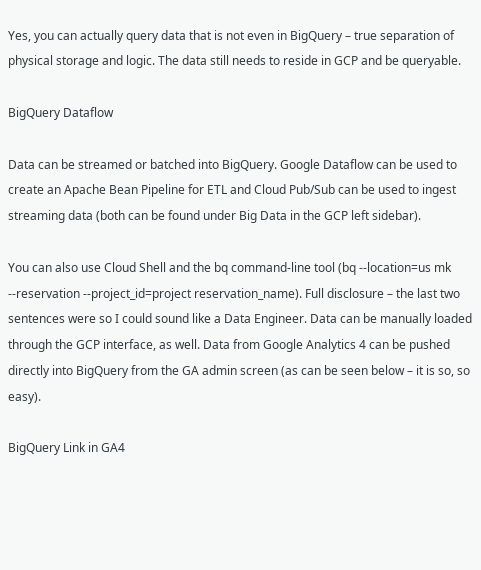Yes, you can actually query data that is not even in BigQuery – true separation of physical storage and logic. The data still needs to reside in GCP and be queryable.

BigQuery Dataflow

Data can be streamed or batched into BigQuery. Google Dataflow can be used to create an Apache Bean Pipeline for ETL and Cloud Pub/Sub can be used to ingest streaming data (both can be found under Big Data in the GCP left sidebar).

You can also use Cloud Shell and the bq command-line tool (bq --location=us mk --reservation --project_id=project reservation_name). Full disclosure – the last two sentences were so I could sound like a Data Engineer. Data can be manually loaded through the GCP interface, as well. Data from Google Analytics 4 can be pushed directly into BigQuery from the GA admin screen (as can be seen below – it is so, so easy).

BigQuery Link in GA4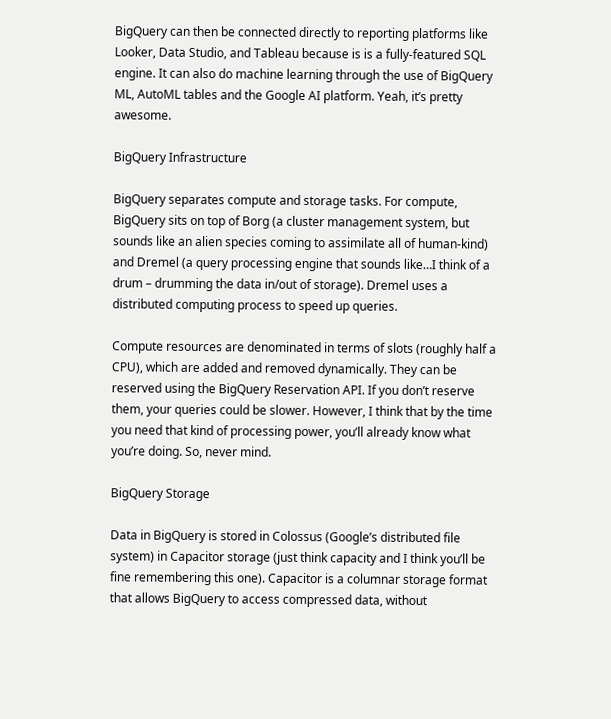BigQuery can then be connected directly to reporting platforms like Looker, Data Studio, and Tableau because is is a fully-featured SQL engine. It can also do machine learning through the use of BigQuery ML, AutoML tables and the Google AI platform. Yeah, it’s pretty awesome.

BigQuery Infrastructure

BigQuery separates compute and storage tasks. For compute, BigQuery sits on top of Borg (a cluster management system, but sounds like an alien species coming to assimilate all of human-kind) and Dremel (a query processing engine that sounds like…I think of a drum – drumming the data in/out of storage). Dremel uses a distributed computing process to speed up queries.

Compute resources are denominated in terms of slots (roughly half a CPU), which are added and removed dynamically. They can be reserved using the BigQuery Reservation API. If you don’t reserve them, your queries could be slower. However, I think that by the time you need that kind of processing power, you’ll already know what you’re doing. So, never mind.

BigQuery Storage

Data in BigQuery is stored in Colossus (Google’s distributed file system) in Capacitor storage (just think capacity and I think you’ll be fine remembering this one). Capacitor is a columnar storage format that allows BigQuery to access compressed data, without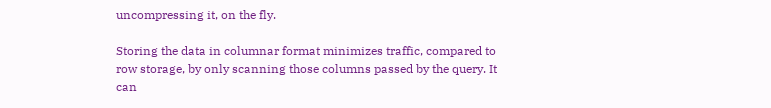uncompressing it, on the fly.

Storing the data in columnar format minimizes traffic, compared to row storage, by only scanning those columns passed by the query. It can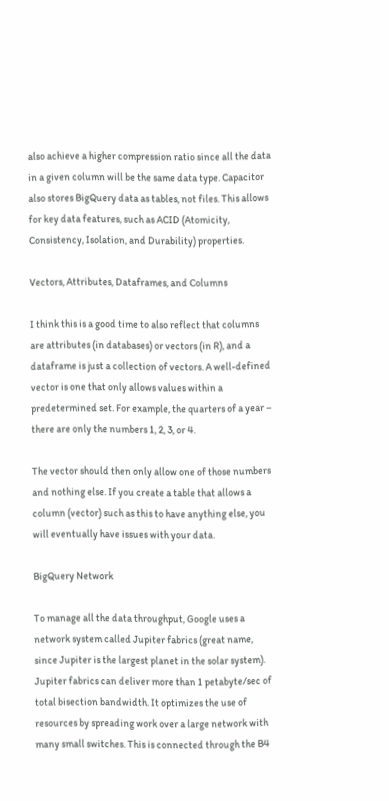also achieve a higher compression ratio since all the data in a given column will be the same data type. Capacitor also stores BigQuery data as tables, not files. This allows for key data features, such as ACID (Atomicity, Consistency, Isolation, and Durability) properties.

Vectors, Attributes, Dataframes, and Columns

I think this is a good time to also reflect that columns are attributes (in databases) or vectors (in R), and a dataframe is just a collection of vectors. A well-defined vector is one that only allows values within a predetermined set. For example, the quarters of a year – there are only the numbers 1, 2, 3, or 4.

The vector should then only allow one of those numbers and nothing else. If you create a table that allows a column (vector) such as this to have anything else, you will eventually have issues with your data.

BigQuery Network

To manage all the data throughput, Google uses a network system called Jupiter fabrics (great name, since Jupiter is the largest planet in the solar system). Jupiter fabrics can deliver more than 1 petabyte/sec of total bisection bandwidth. It optimizes the use of resources by spreading work over a large network with many small switches. This is connected through the B4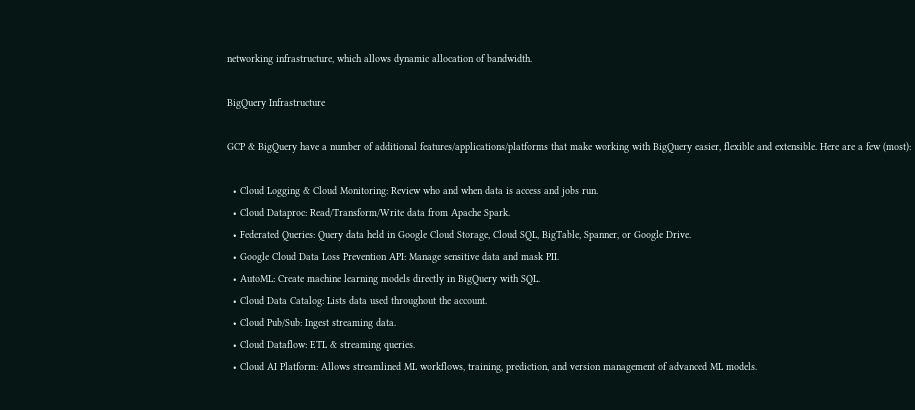networking infrastructure, which allows dynamic allocation of bandwidth.

BigQuery Infrastructure

GCP & BigQuery have a number of additional features/applications/platforms that make working with BigQuery easier, flexible and extensible. Here are a few (most):

  • Cloud Logging & Cloud Monitoring: Review who and when data is access and jobs run.
  • Cloud Dataproc: Read/Transform/Write data from Apache Spark.
  • Federated Queries: Query data held in Google Cloud Storage, Cloud SQL, BigTable, Spanner, or Google Drive.
  • Google Cloud Data Loss Prevention API: Manage sensitive data and mask PII.
  • AutoML: Create machine learning models directly in BigQuery with SQL.
  • Cloud Data Catalog: Lists data used throughout the account.
  • Cloud Pub/Sub: Ingest streaming data.
  • Cloud Dataflow: ETL & streaming queries.
  • Cloud AI Platform: Allows streamlined ML workflows, training, prediction, and version management of advanced ML models.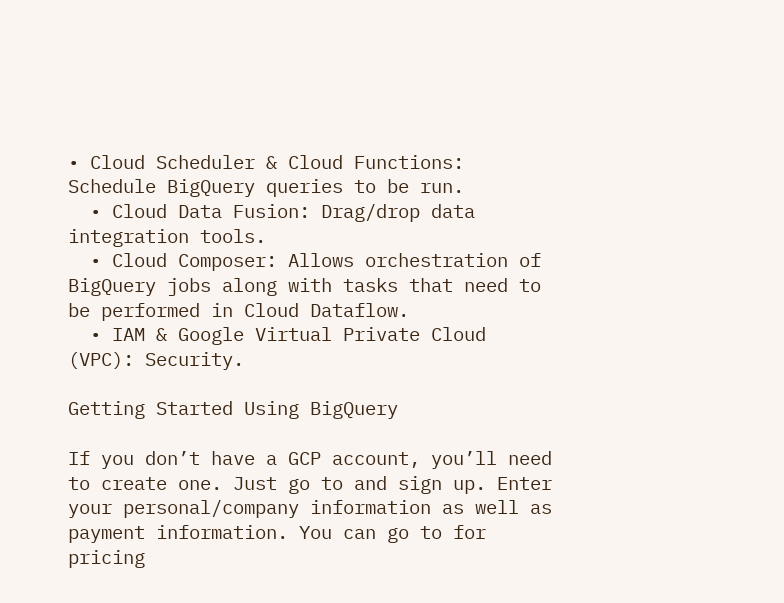• Cloud Scheduler & Cloud Functions: Schedule BigQuery queries to be run.
  • Cloud Data Fusion: Drag/drop data integration tools.
  • Cloud Composer: Allows orchestration of BigQuery jobs along with tasks that need to be performed in Cloud Dataflow.
  • IAM & Google Virtual Private Cloud (VPC): Security.

Getting Started Using BigQuery

If you don’t have a GCP account, you’ll need to create one. Just go to and sign up. Enter your personal/company information as well as payment information. You can go to for pricing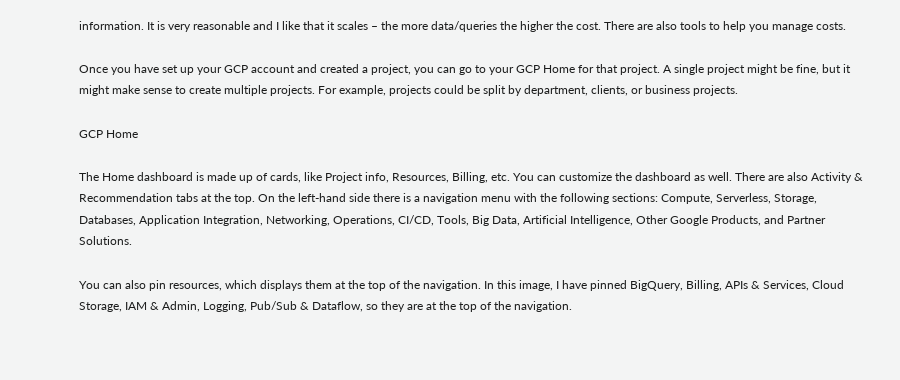information. It is very reasonable and I like that it scales – the more data/queries the higher the cost. There are also tools to help you manage costs.

Once you have set up your GCP account and created a project, you can go to your GCP Home for that project. A single project might be fine, but it might make sense to create multiple projects. For example, projects could be split by department, clients, or business projects.

GCP Home

The Home dashboard is made up of cards, like Project info, Resources, Billing, etc. You can customize the dashboard as well. There are also Activity & Recommendation tabs at the top. On the left-hand side there is a navigation menu with the following sections: Compute, Serverless, Storage, Databases, Application Integration, Networking, Operations, CI/CD, Tools, Big Data, Artificial Intelligence, Other Google Products, and Partner Solutions.

You can also pin resources, which displays them at the top of the navigation. In this image, I have pinned BigQuery, Billing, APIs & Services, Cloud Storage, IAM & Admin, Logging, Pub/Sub & Dataflow, so they are at the top of the navigation.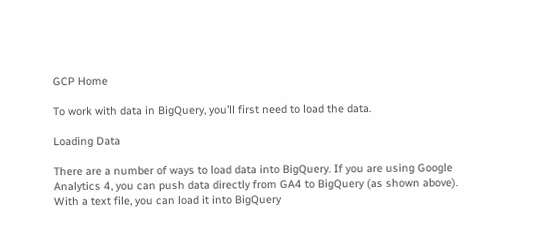GCP Home

To work with data in BigQuery, you’ll first need to load the data.

Loading Data

There are a number of ways to load data into BigQuery. If you are using Google Analytics 4, you can push data directly from GA4 to BigQuery (as shown above). With a text file, you can load it into BigQuery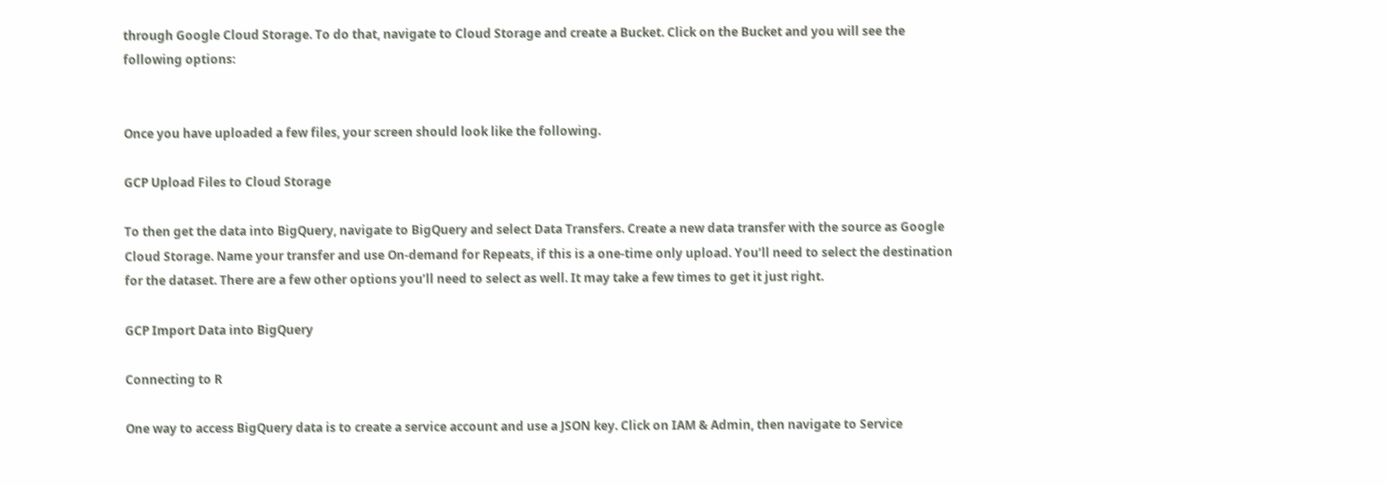through Google Cloud Storage. To do that, navigate to Cloud Storage and create a Bucket. Click on the Bucket and you will see the following options:


Once you have uploaded a few files, your screen should look like the following.

GCP Upload Files to Cloud Storage

To then get the data into BigQuery, navigate to BigQuery and select Data Transfers. Create a new data transfer with the source as Google Cloud Storage. Name your transfer and use On-demand for Repeats, if this is a one-time only upload. You’ll need to select the destination for the dataset. There are a few other options you’ll need to select as well. It may take a few times to get it just right.

GCP Import Data into BigQuery

Connecting to R

One way to access BigQuery data is to create a service account and use a JSON key. Click on IAM & Admin, then navigate to Service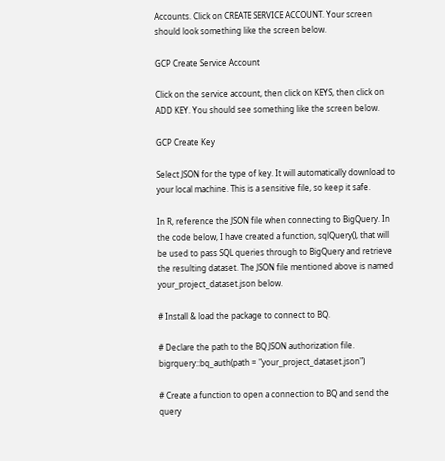Accounts. Click on CREATE SERVICE ACCOUNT. Your screen should look something like the screen below.

GCP Create Service Account

Click on the service account, then click on KEYS, then click on ADD KEY. You should see something like the screen below.

GCP Create Key

Select JSON for the type of key. It will automatically download to your local machine. This is a sensitive file, so keep it safe.

In R, reference the JSON file when connecting to BigQuery. In the code below, I have created a function, sqlQuery(), that will be used to pass SQL queries through to BigQuery and retrieve the resulting dataset. The JSON file mentioned above is named your_project_dataset.json below.

# Install & load the package to connect to BQ.

# Declare the path to the BQ JSON authorization file.
bigrquery::bq_auth(path = "your_project_dataset.json")

# Create a function to open a connection to BQ and send the query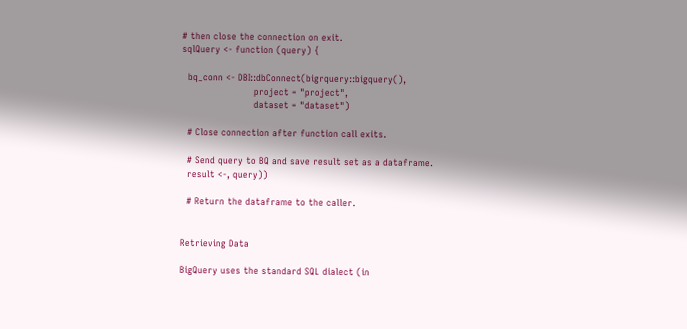# then close the connection on exit.
sqlQuery <- function (query) {

  bq_conn <- DBI::dbConnect(bigrquery::bigquery(),
                        project = "project",
                        dataset = "dataset")

  # Close connection after function call exits.

  # Send query to BQ and save result set as a dataframe.
  result <-, query))

  # Return the dataframe to the caller.


Retrieving Data

BigQuery uses the standard SQL dialect (in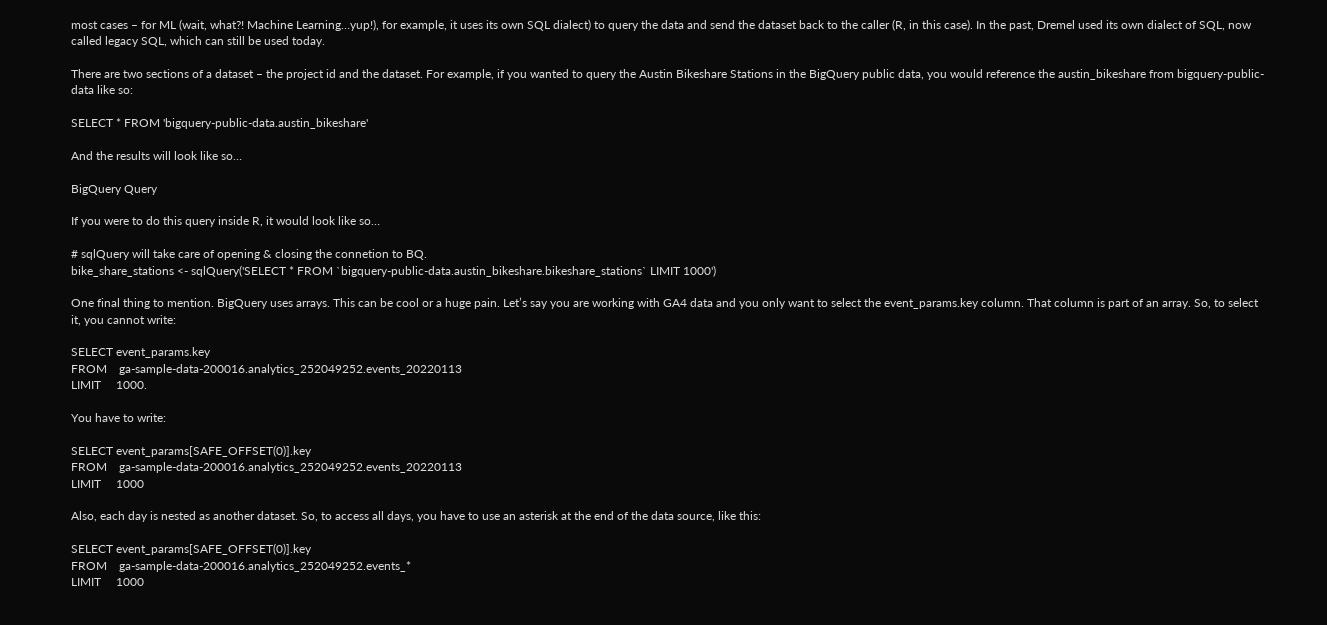most cases – for ML (wait, what?! Machine Learning…yup!), for example, it uses its own SQL dialect) to query the data and send the dataset back to the caller (R, in this case). In the past, Dremel used its own dialect of SQL, now called legacy SQL, which can still be used today.

There are two sections of a dataset – the project id and the dataset. For example, if you wanted to query the Austin Bikeshare Stations in the BigQuery public data, you would reference the austin_bikeshare from bigquery-public-data like so:

SELECT * FROM 'bigquery-public-data.austin_bikeshare'

And the results will look like so…

BigQuery Query

If you were to do this query inside R, it would look like so…

# sqlQuery will take care of opening & closing the connetion to BQ.
bike_share_stations <- sqlQuery('SELECT * FROM `bigquery-public-data.austin_bikeshare.bikeshare_stations` LIMIT 1000')

One final thing to mention. BigQuery uses arrays. This can be cool or a huge pain. Let’s say you are working with GA4 data and you only want to select the event_params.key column. That column is part of an array. So, to select it, you cannot write:

SELECT event_params.key
FROM    ga-sample-data-200016.analytics_252049252.events_20220113
LIMIT     1000.

You have to write:

SELECT event_params[SAFE_OFFSET(0)].key
FROM    ga-sample-data-200016.analytics_252049252.events_20220113
LIMIT     1000

Also, each day is nested as another dataset. So, to access all days, you have to use an asterisk at the end of the data source, like this:

SELECT event_params[SAFE_OFFSET(0)].key
FROM    ga-sample-data-200016.analytics_252049252.events_*
LIMIT     1000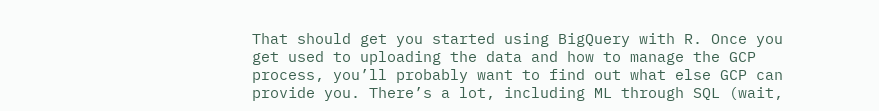That should get you started using BigQuery with R. Once you get used to uploading the data and how to manage the GCP process, you’ll probably want to find out what else GCP can provide you. There’s a lot, including ML through SQL (wait,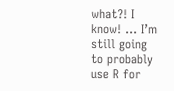what?! I know! … I’m still going to probably use R for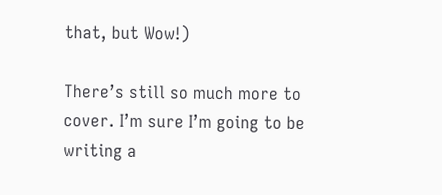that, but Wow!)

There’s still so much more to cover. I’m sure I’m going to be writing a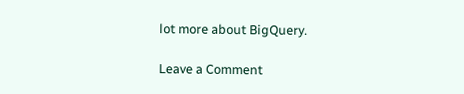lot more about BigQuery.

Leave a Comment